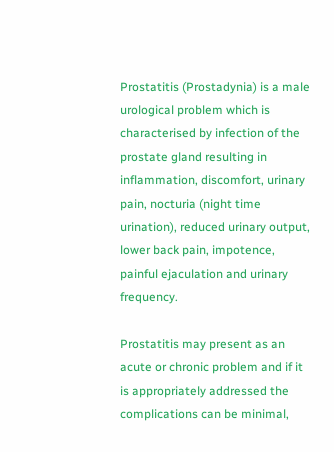Prostatitis (Prostadynia) is a male urological problem which is characterised by infection of the prostate gland resulting in inflammation, discomfort, urinary pain, nocturia (night time urination), reduced urinary output, lower back pain, impotence, painful ejaculation and urinary frequency.

Prostatitis may present as an acute or chronic problem and if it is appropriately addressed the complications can be minimal,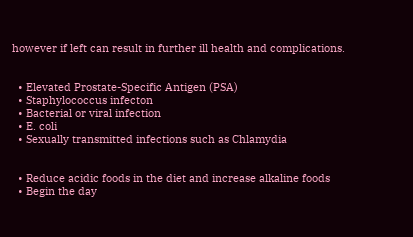however if left can result in further ill health and complications.


  • Elevated Prostate-Specific Antigen (PSA)
  • Staphylococcus infecton
  • Bacterial or viral infection
  • E. coli
  • Sexually transmitted infections such as Chlamydia


  • Reduce acidic foods in the diet and increase alkaline foods
  • Begin the day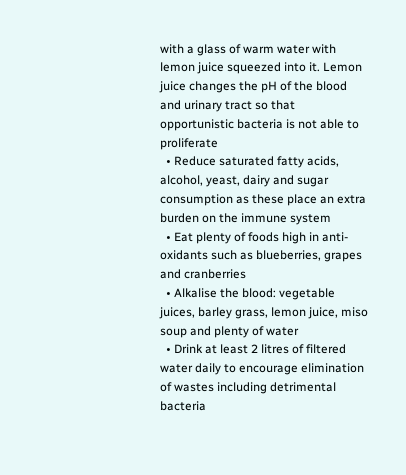with a glass of warm water with lemon juice squeezed into it. Lemon juice changes the pH of the blood and urinary tract so that opportunistic bacteria is not able to proliferate
  • Reduce saturated fatty acids, alcohol, yeast, dairy and sugar consumption as these place an extra burden on the immune system
  • Eat plenty of foods high in anti-oxidants such as blueberries, grapes and cranberries
  • Alkalise the blood: vegetable juices, barley grass, lemon juice, miso soup and plenty of water
  • Drink at least 2 litres of filtered water daily to encourage elimination of wastes including detrimental bacteria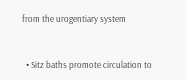from the urogentiary system


  • Sitz baths promote circulation to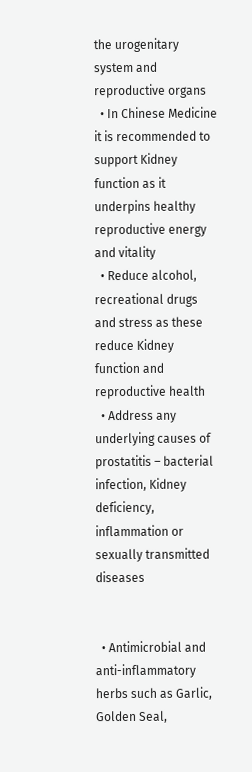the urogenitary system and reproductive organs
  • In Chinese Medicine it is recommended to support Kidney function as it underpins healthy reproductive energy and vitality
  • Reduce alcohol, recreational drugs and stress as these reduce Kidney function and reproductive health
  • Address any underlying causes of prostatitis – bacterial infection, Kidney deficiency, inflammation or sexually transmitted diseases


  • Antimicrobial and anti-inflammatory herbs such as Garlic, Golden Seal,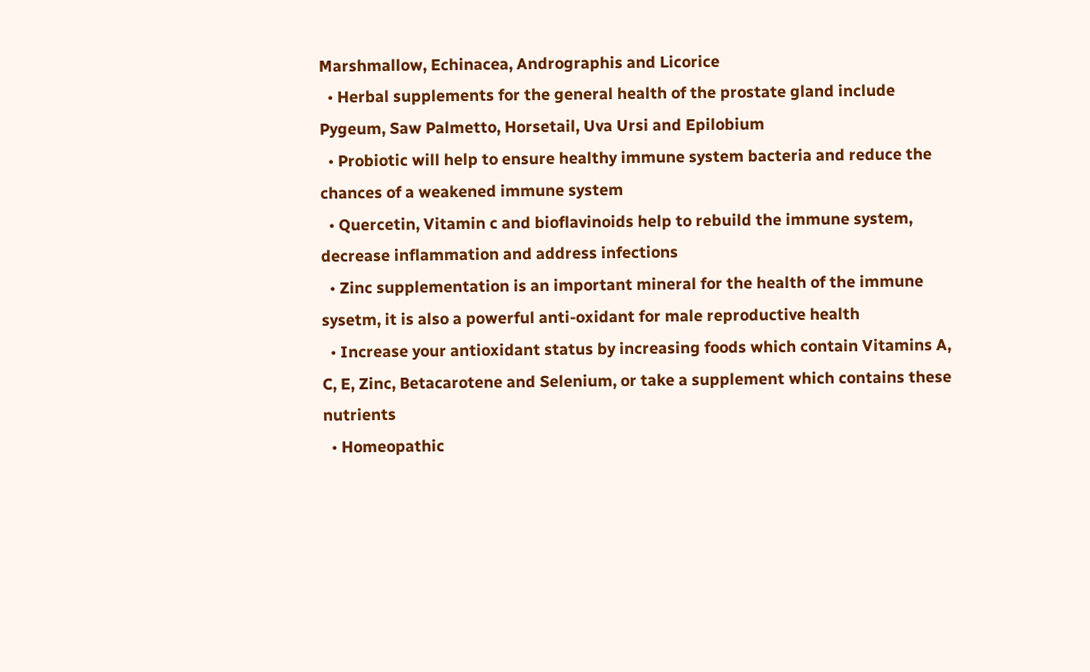Marshmallow, Echinacea, Andrographis and Licorice
  • Herbal supplements for the general health of the prostate gland include Pygeum, Saw Palmetto, Horsetail, Uva Ursi and Epilobium
  • Probiotic will help to ensure healthy immune system bacteria and reduce the chances of a weakened immune system
  • Quercetin, Vitamin c and bioflavinoids help to rebuild the immune system, decrease inflammation and address infections
  • Zinc supplementation is an important mineral for the health of the immune sysetm, it is also a powerful anti-oxidant for male reproductive health
  • Increase your antioxidant status by increasing foods which contain Vitamins A, C, E, Zinc, Betacarotene and Selenium, or take a supplement which contains these nutrients
  • Homeopathic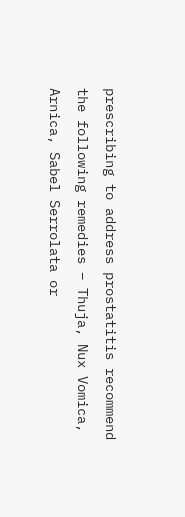prescribing to address prostatitis recommend the following remedies – Thuja, Nux Vomica, Arnica, Sabel Serrolata or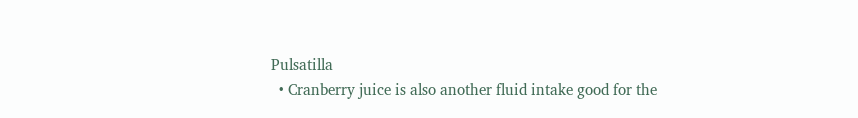Pulsatilla
  • Cranberry juice is also another fluid intake good for the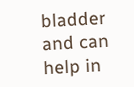bladder and can help in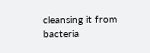cleansing it from bacteria